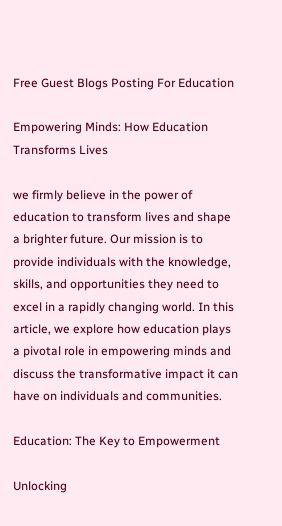Free Guest Blogs Posting For Education

Empowering Minds: How Education Transforms Lives

we firmly believe in the power of education to transform lives and shape a brighter future. Our mission is to provide individuals with the knowledge, skills, and opportunities they need to excel in a rapidly changing world. In this article, we explore how education plays a pivotal role in empowering minds and discuss the transformative impact it can have on individuals and communities.

Education: The Key to Empowerment

Unlocking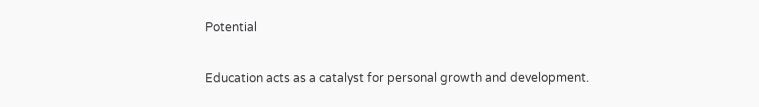Potential

Education acts as a catalyst for personal growth and development.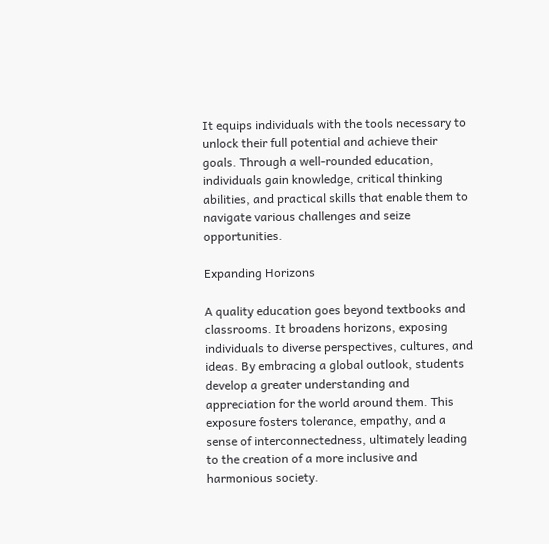It equips individuals with the tools necessary to unlock their full potential and achieve their goals. Through a well-rounded education, individuals gain knowledge, critical thinking abilities, and practical skills that enable them to navigate various challenges and seize opportunities.

Expanding Horizons

A quality education goes beyond textbooks and classrooms. It broadens horizons, exposing individuals to diverse perspectives, cultures, and ideas. By embracing a global outlook, students develop a greater understanding and appreciation for the world around them. This exposure fosters tolerance, empathy, and a sense of interconnectedness, ultimately leading to the creation of a more inclusive and harmonious society.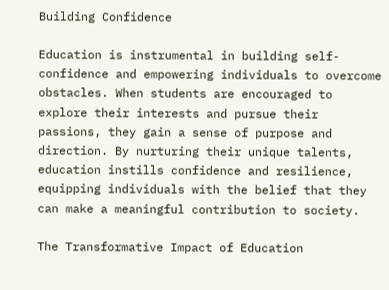Building Confidence

Education is instrumental in building self-confidence and empowering individuals to overcome obstacles. When students are encouraged to explore their interests and pursue their passions, they gain a sense of purpose and direction. By nurturing their unique talents, education instills confidence and resilience, equipping individuals with the belief that they can make a meaningful contribution to society.

The Transformative Impact of Education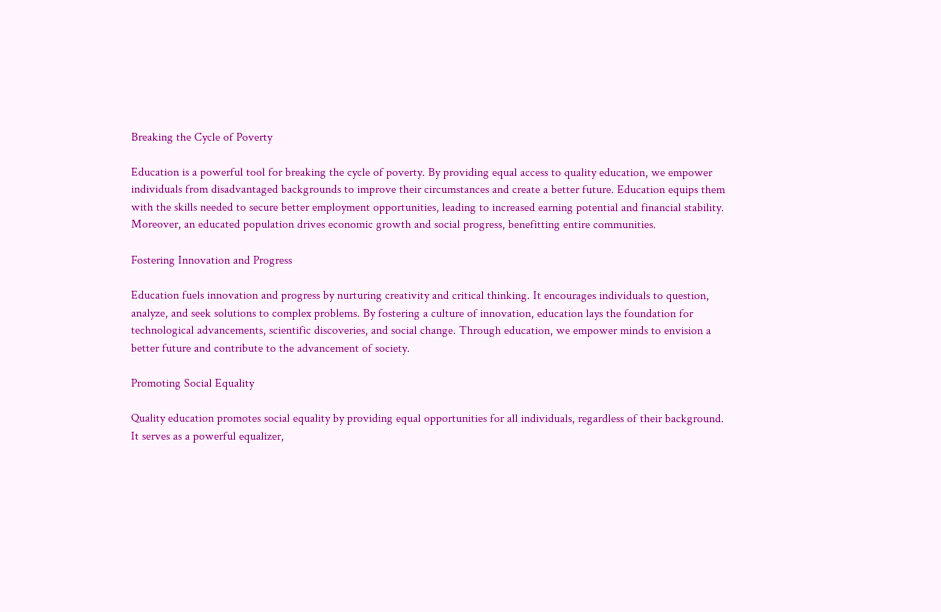Breaking the Cycle of Poverty

Education is a powerful tool for breaking the cycle of poverty. By providing equal access to quality education, we empower individuals from disadvantaged backgrounds to improve their circumstances and create a better future. Education equips them with the skills needed to secure better employment opportunities, leading to increased earning potential and financial stability. Moreover, an educated population drives economic growth and social progress, benefitting entire communities.

Fostering Innovation and Progress

Education fuels innovation and progress by nurturing creativity and critical thinking. It encourages individuals to question, analyze, and seek solutions to complex problems. By fostering a culture of innovation, education lays the foundation for technological advancements, scientific discoveries, and social change. Through education, we empower minds to envision a better future and contribute to the advancement of society.

Promoting Social Equality

Quality education promotes social equality by providing equal opportunities for all individuals, regardless of their background. It serves as a powerful equalizer,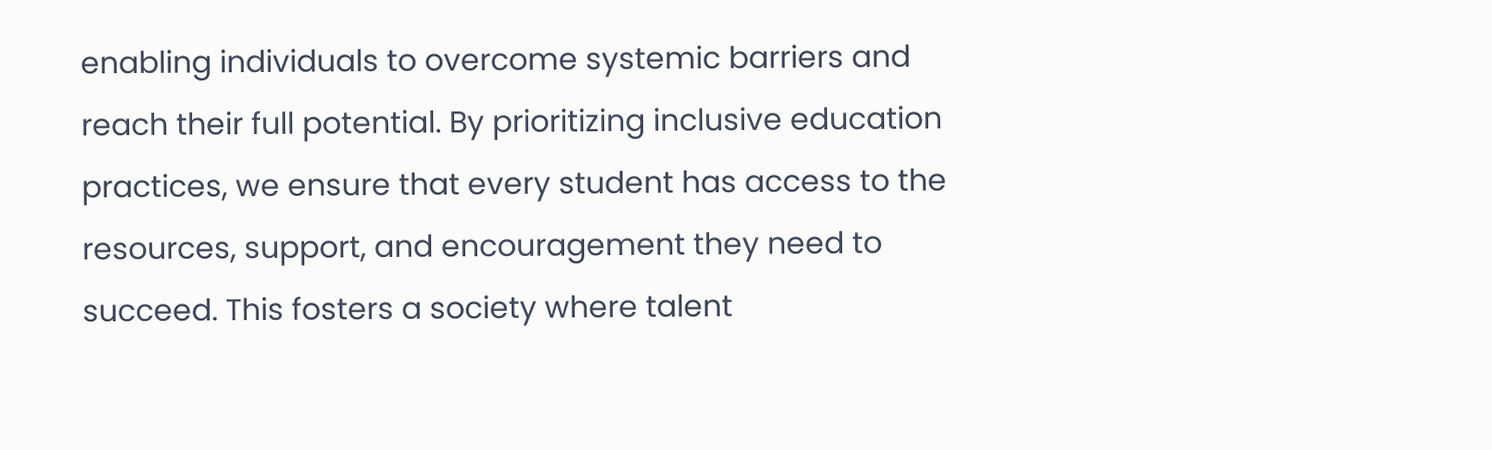enabling individuals to overcome systemic barriers and reach their full potential. By prioritizing inclusive education practices, we ensure that every student has access to the resources, support, and encouragement they need to succeed. This fosters a society where talent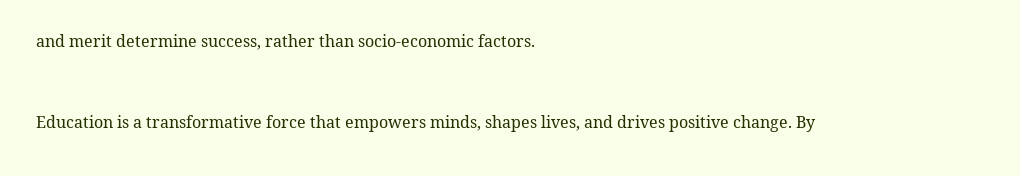and merit determine success, rather than socio-economic factors.


Education is a transformative force that empowers minds, shapes lives, and drives positive change. By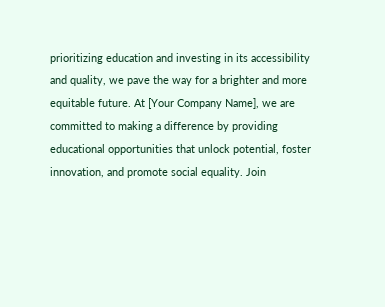prioritizing education and investing in its accessibility and quality, we pave the way for a brighter and more equitable future. At [Your Company Name], we are committed to making a difference by providing educational opportunities that unlock potential, foster innovation, and promote social equality. Join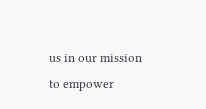us in our mission to empower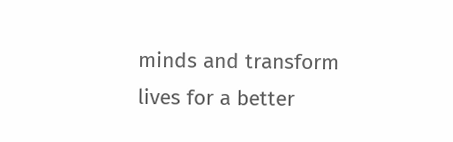minds and transform lives for a better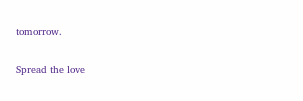tomorrow.

Spread the love